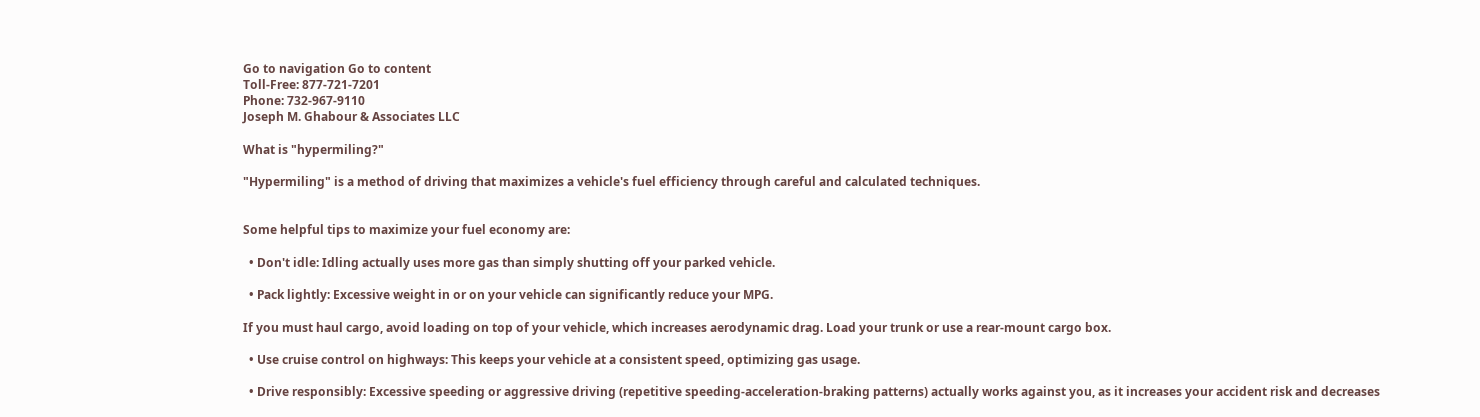Go to navigation Go to content
Toll-Free: 877-721-7201
Phone: 732-967-9110
Joseph M. Ghabour & Associates LLC

What is "hypermiling?"

"Hypermiling" is a method of driving that maximizes a vehicle's fuel efficiency through careful and calculated techniques.


Some helpful tips to maximize your fuel economy are:

  • Don't idle: Idling actually uses more gas than simply shutting off your parked vehicle.

  • Pack lightly: Excessive weight in or on your vehicle can significantly reduce your MPG.

If you must haul cargo, avoid loading on top of your vehicle, which increases aerodynamic drag. Load your trunk or use a rear-mount cargo box.

  • Use cruise control on highways: This keeps your vehicle at a consistent speed, optimizing gas usage.

  • Drive responsibly: Excessive speeding or aggressive driving (repetitive speeding-acceleration-braking patterns) actually works against you, as it increases your accident risk and decreases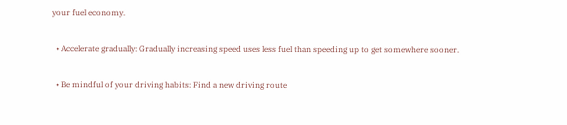your fuel economy.

  • Accelerate gradually: Gradually increasing speed uses less fuel than speeding up to get somewhere sooner.

  • Be mindful of your driving habits: Find a new driving route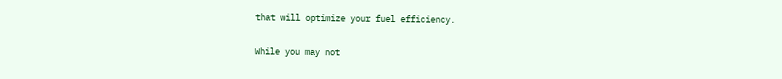that will optimize your fuel efficiency.

While you may not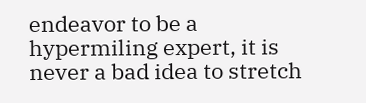endeavor to be a hypermiling expert, it is never a bad idea to stretch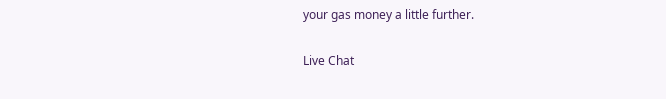your gas money a little further.

Live Chat